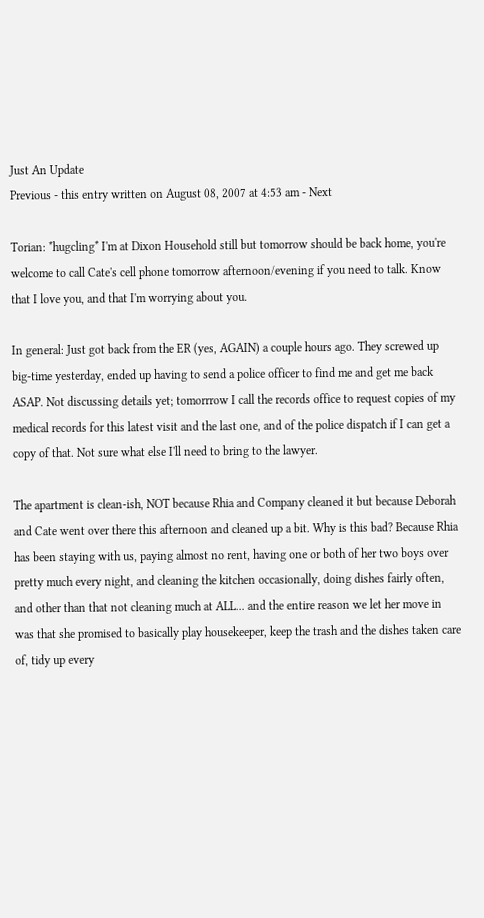Just An Update
Previous - this entry written on August 08, 2007 at 4:53 am - Next

Torian: *hugcling* I'm at Dixon Household still but tomorrow should be back home, you're welcome to call Cate's cell phone tomorrow afternoon/evening if you need to talk. Know that I love you, and that I'm worrying about you.

In general: Just got back from the ER (yes, AGAIN) a couple hours ago. They screwed up big-time yesterday, ended up having to send a police officer to find me and get me back ASAP. Not discussing details yet; tomorrrow I call the records office to request copies of my medical records for this latest visit and the last one, and of the police dispatch if I can get a copy of that. Not sure what else I'll need to bring to the lawyer.

The apartment is clean-ish, NOT because Rhia and Company cleaned it but because Deborah and Cate went over there this afternoon and cleaned up a bit. Why is this bad? Because Rhia has been staying with us, paying almost no rent, having one or both of her two boys over pretty much every night, and cleaning the kitchen occasionally, doing dishes fairly often, and other than that not cleaning much at ALL... and the entire reason we let her move in was that she promised to basically play housekeeper, keep the trash and the dishes taken care of, tidy up every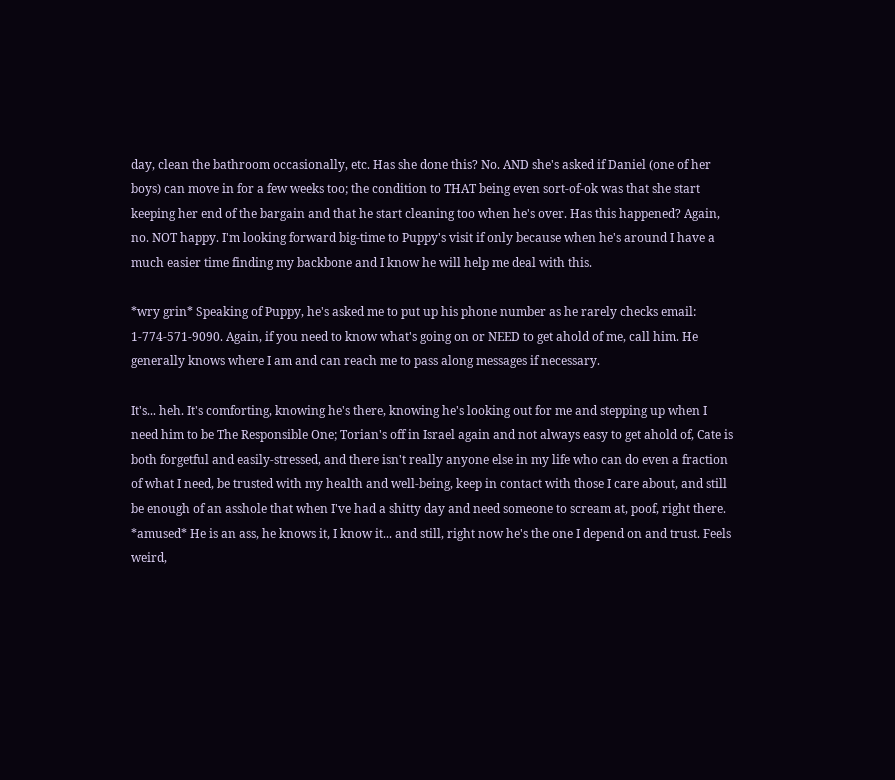day, clean the bathroom occasionally, etc. Has she done this? No. AND she's asked if Daniel (one of her boys) can move in for a few weeks too; the condition to THAT being even sort-of-ok was that she start keeping her end of the bargain and that he start cleaning too when he's over. Has this happened? Again, no. NOT happy. I'm looking forward big-time to Puppy's visit if only because when he's around I have a much easier time finding my backbone and I know he will help me deal with this.

*wry grin* Speaking of Puppy, he's asked me to put up his phone number as he rarely checks email: 1-774-571-9090. Again, if you need to know what's going on or NEED to get ahold of me, call him. He generally knows where I am and can reach me to pass along messages if necessary.

It's... heh. It's comforting, knowing he's there, knowing he's looking out for me and stepping up when I need him to be The Responsible One; Torian's off in Israel again and not always easy to get ahold of, Cate is both forgetful and easily-stressed, and there isn't really anyone else in my life who can do even a fraction of what I need, be trusted with my health and well-being, keep in contact with those I care about, and still be enough of an asshole that when I've had a shitty day and need someone to scream at, poof, right there. *amused* He is an ass, he knows it, I know it... and still, right now he's the one I depend on and trust. Feels weird,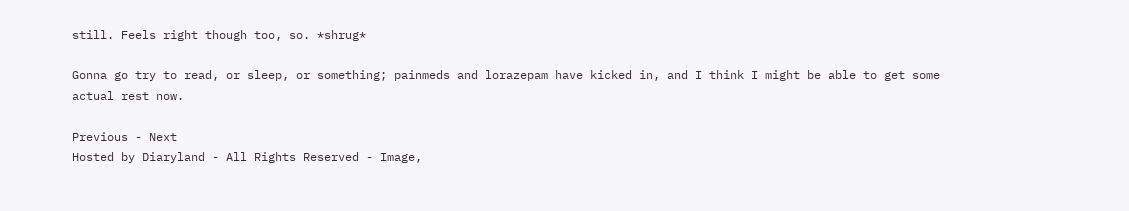still. Feels right though too, so. *shrug*

Gonna go try to read, or sleep, or something; painmeds and lorazepam have kicked in, and I think I might be able to get some actual rest now.

Previous - Next
Hosted by Diaryland - All Rights Reserved - Image,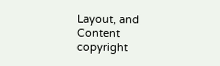Layout, and Content copyright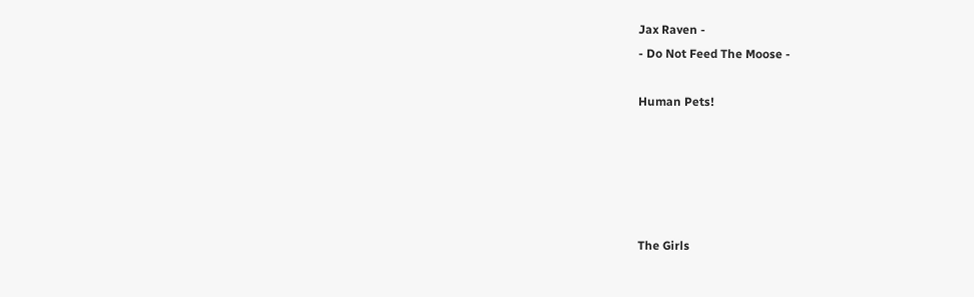Jax Raven -
- Do Not Feed The Moose -

Human Pets!





The Girls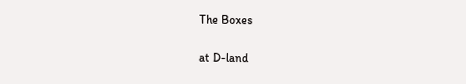The Boxes

at D-land